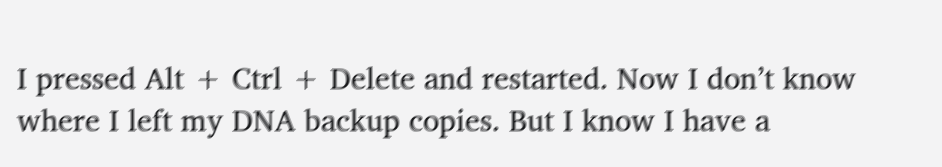I pressed Alt + Ctrl + Delete and restarted. Now I don’t know where I left my DNA backup copies. But I know I have a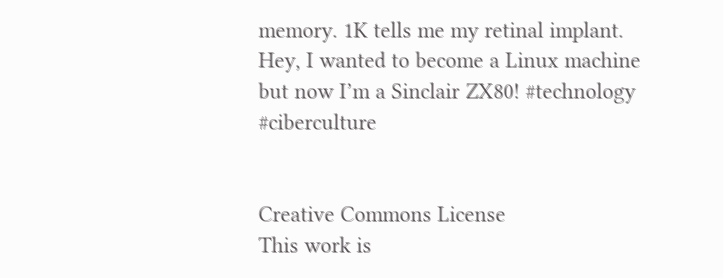memory. 1K tells me my retinal implant. Hey, I wanted to become a Linux machine but now I’m a Sinclair ZX80! #technology #ciberculture


Creative Commons License
This work is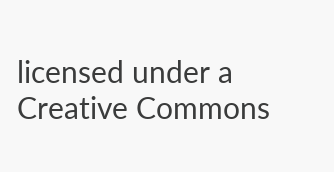licensed under a Creative Commons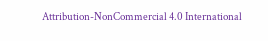Attribution-NonCommercial 4.0 International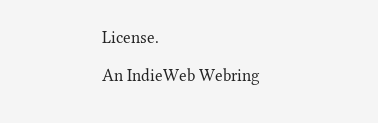License.

An IndieWeb Webring